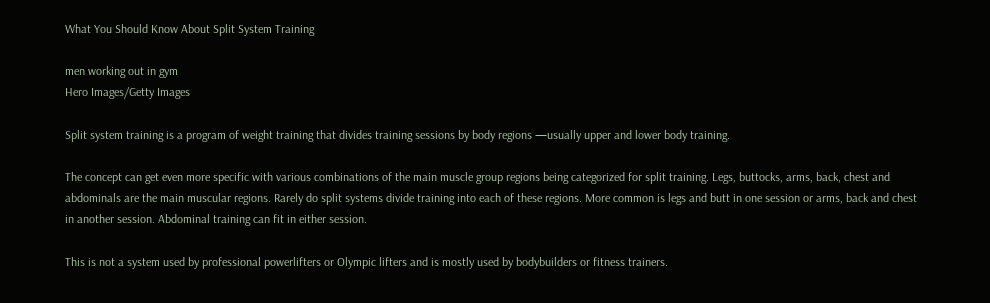What You Should Know About Split System Training

men working out in gym
Hero Images/Getty Images

Split system training is a program of weight training that divides training sessions by body regions —usually upper and lower body training.

The concept can get even more specific with various combinations of the main muscle group regions being categorized for split training. Legs, buttocks, arms, back, chest and abdominals are the main muscular regions. Rarely do split systems divide training into each of these regions. More common is legs and butt in one session or arms, back and chest in another session. Abdominal training can fit in either session.

This is not a system used by professional powerlifters or Olympic lifters and is mostly used by bodybuilders or fitness trainers.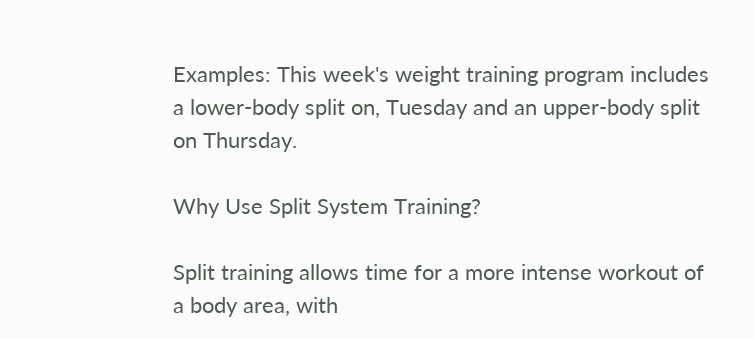Examples: This week's weight training program includes a lower-body split on, Tuesday and an upper-body split on Thursday.

Why Use Split System Training?

Split training allows time for a more intense workout of a body area, with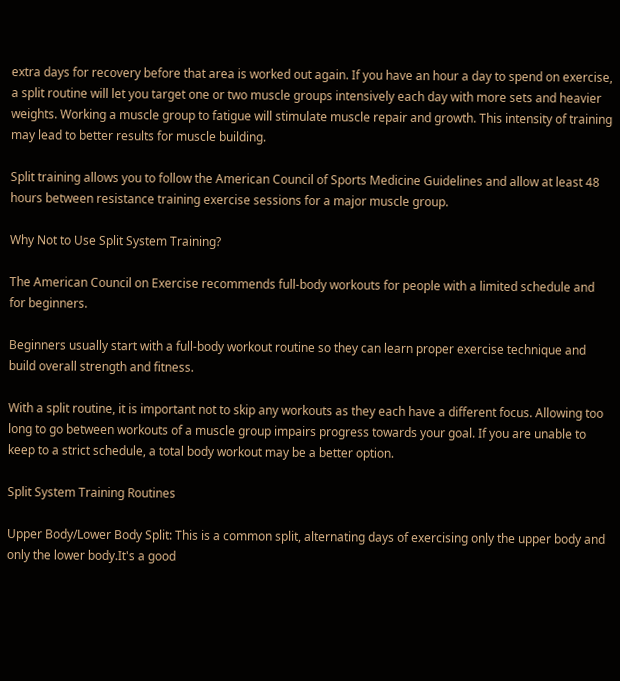extra days for recovery before that area is worked out again. If you have an hour a day to spend on exercise, a split routine will let you target one or two muscle groups intensively each day with more sets and heavier weights. Working a muscle group to fatigue will stimulate muscle repair and growth. This intensity of training may lead to better results for muscle building.

Split training allows you to follow the American Council of Sports Medicine Guidelines and allow at least 48 hours between resistance training exercise sessions for a major muscle group.

Why Not to Use Split System Training?

The American Council on Exercise recommends full-body workouts for people with a limited schedule and for beginners.

Beginners usually start with a full-body workout routine so they can learn proper exercise technique and build overall strength and fitness.

With a split routine, it is important not to skip any workouts as they each have a different focus. Allowing too long to go between workouts of a muscle group impairs progress towards your goal. If you are unable to keep to a strict schedule, a total body workout may be a better option.

Split System Training Routines

Upper Body/Lower Body Split: This is a common split, alternating days of exercising only the upper body and only the lower body.It's a good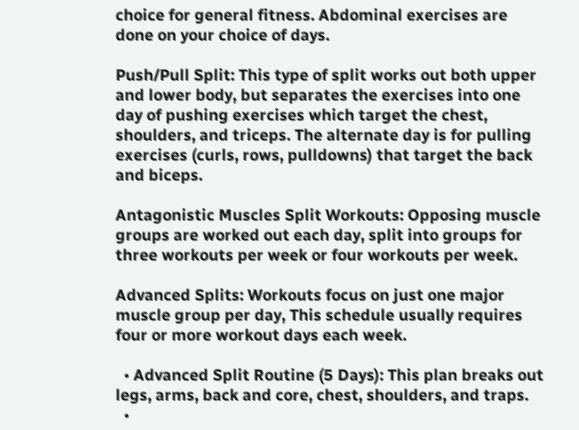choice for general fitness. Abdominal exercises are done on your choice of days.

Push/Pull Split: This type of split works out both upper and lower body, but separates the exercises into one day of pushing exercises which target the chest, shoulders, and triceps. The alternate day is for pulling exercises (curls, rows, pulldowns) that target the back and biceps.

Antagonistic Muscles Split Workouts: Opposing muscle groups are worked out each day, split into groups for three workouts per week or four workouts per week.

Advanced Splits: Workouts focus on just one major muscle group per day, This schedule usually requires four or more workout days each week.

  • Advanced Split Routine (5 Days): This plan breaks out legs, arms, back and core, chest, shoulders, and traps.
  •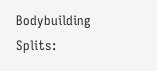Bodybuilding Splits: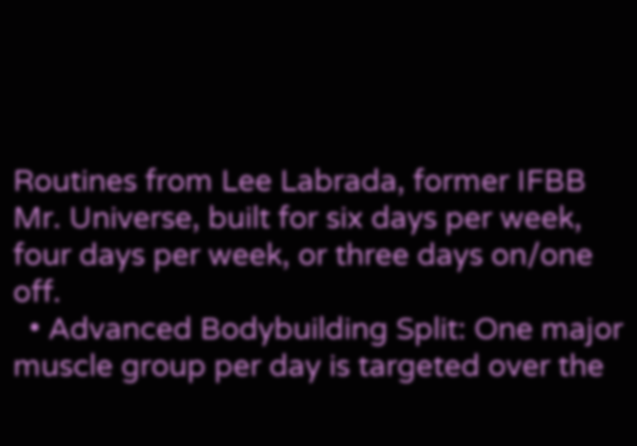Routines from Lee Labrada, former IFBB Mr. Universe, built for six days per week, four days per week, or three days on/one off.
  • Advanced Bodybuilding Split: One major muscle group per day is targeted over the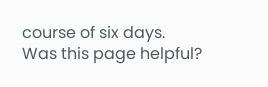course of six days.
Was this page helpful?